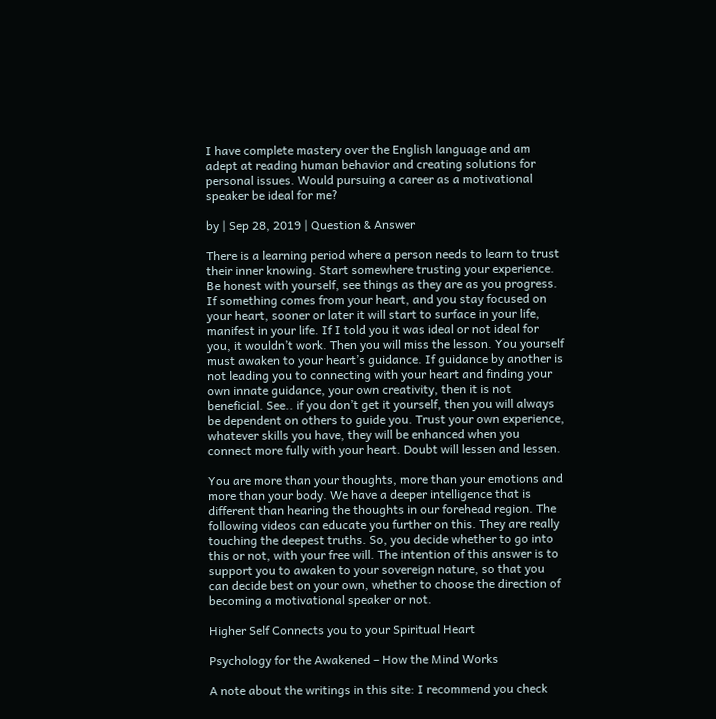I have complete mastery over the English language and am adept at reading human behavior and creating solutions for personal issues. Would pursuing a career as a motivational speaker be ideal for me?

by | Sep 28, 2019 | Question & Answer

There is a learning period where a person needs to learn to trust their inner knowing. Start somewhere trusting your experience. Be honest with yourself, see things as they are as you progress. If something comes from your heart, and you stay focused on your heart, sooner or later it will start to surface in your life, manifest in your life. If I told you it was ideal or not ideal for you, it wouldn’t work. Then you will miss the lesson. You yourself must awaken to your heart’s guidance. If guidance by another is not leading you to connecting with your heart and finding your own innate guidance, your own creativity, then it is not beneficial. See.. if you don’t get it yourself, then you will always be dependent on others to guide you. Trust your own experience, whatever skills you have, they will be enhanced when you connect more fully with your heart. Doubt will lessen and lessen.

You are more than your thoughts, more than your emotions and more than your body. We have a deeper intelligence that is different than hearing the thoughts in our forehead region. The following videos can educate you further on this. They are really touching the deepest truths. So, you decide whether to go into this or not, with your free will. The intention of this answer is to support you to awaken to your sovereign nature, so that you can decide best on your own, whether to choose the direction of becoming a motivational speaker or not.

Higher Self Connects you to your Spiritual Heart

Psychology for the Awakened – How the Mind Works

A note about the writings in this site: I recommend you check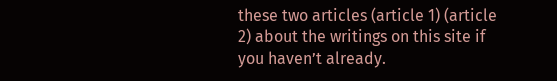these two articles (article 1) (article 2) about the writings on this site if you haven’t already.